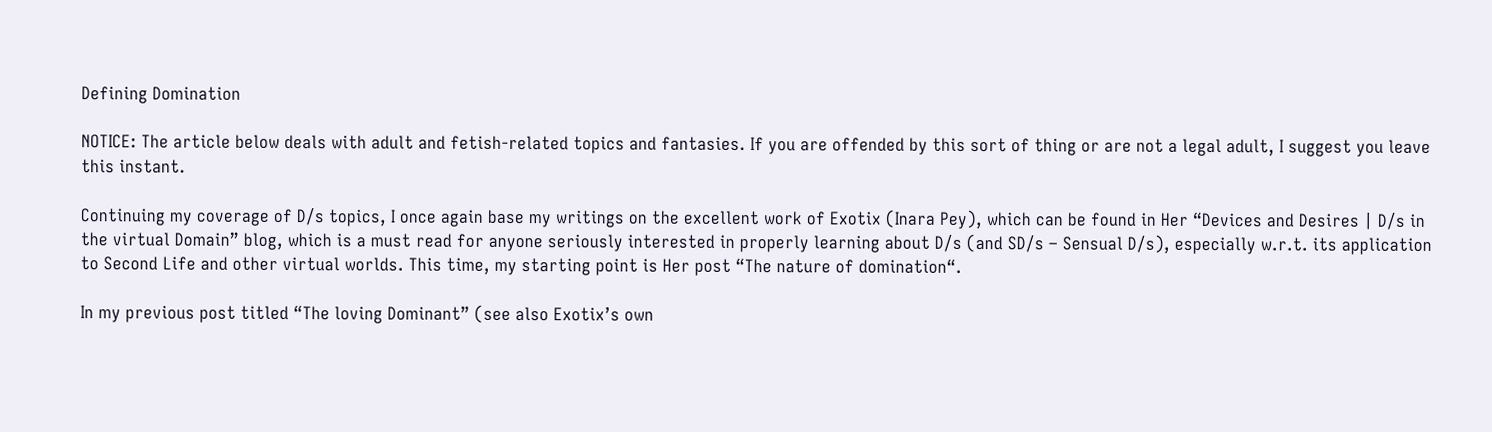Defining Domination

NOTICE: The article below deals with adult and fetish-related topics and fantasies. If you are offended by this sort of thing or are not a legal adult, I suggest you leave this instant.

Continuing my coverage of D/s topics, I once again base my writings on the excellent work of Exotix (Inara Pey), which can be found in Her “Devices and Desires | D/s in the virtual Domain” blog, which is a must read for anyone seriously interested in properly learning about D/s (and SD/s – Sensual D/s), especially w.r.t. its application to Second Life and other virtual worlds. This time, my starting point is Her post “The nature of domination“.

In my previous post titled “The loving Dominant” (see also Exotix’s own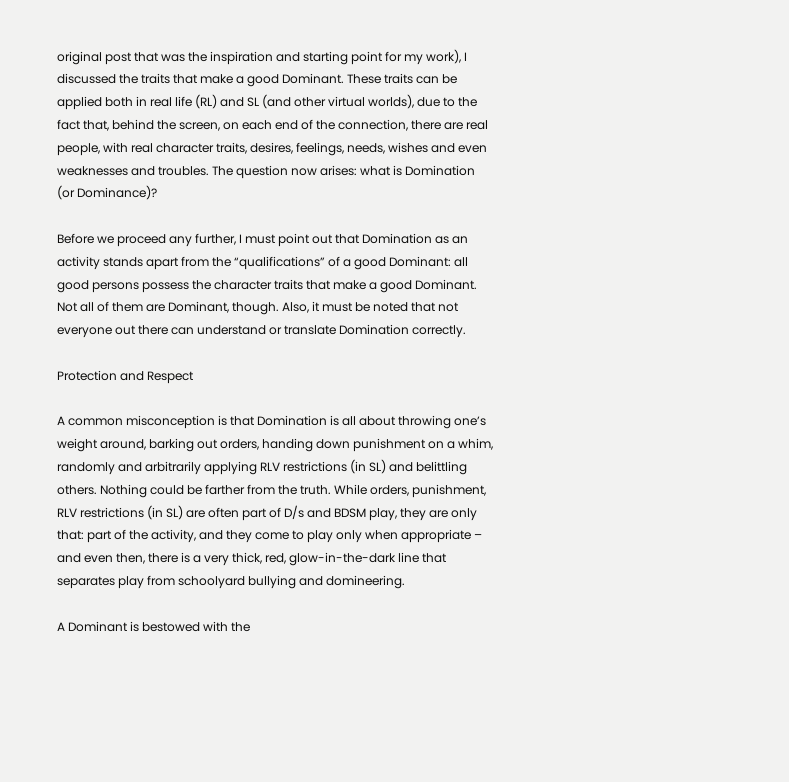original post that was the inspiration and starting point for my work), I discussed the traits that make a good Dominant. These traits can be applied both in real life (RL) and SL (and other virtual worlds), due to the fact that, behind the screen, on each end of the connection, there are real people, with real character traits, desires, feelings, needs, wishes and even weaknesses and troubles. The question now arises: what is Domination (or Dominance)?

Before we proceed any further, I must point out that Domination as an activity stands apart from the “qualifications” of a good Dominant: all good persons possess the character traits that make a good Dominant. Not all of them are Dominant, though. Also, it must be noted that not everyone out there can understand or translate Domination correctly.

Protection and Respect

A common misconception is that Domination is all about throwing one’s weight around, barking out orders, handing down punishment on a whim, randomly and arbitrarily applying RLV restrictions (in SL) and belittling others. Nothing could be farther from the truth. While orders, punishment, RLV restrictions (in SL) are often part of D/s and BDSM play, they are only that: part of the activity, and they come to play only when appropriate – and even then, there is a very thick, red, glow-in-the-dark line that separates play from schoolyard bullying and domineering.

A Dominant is bestowed with the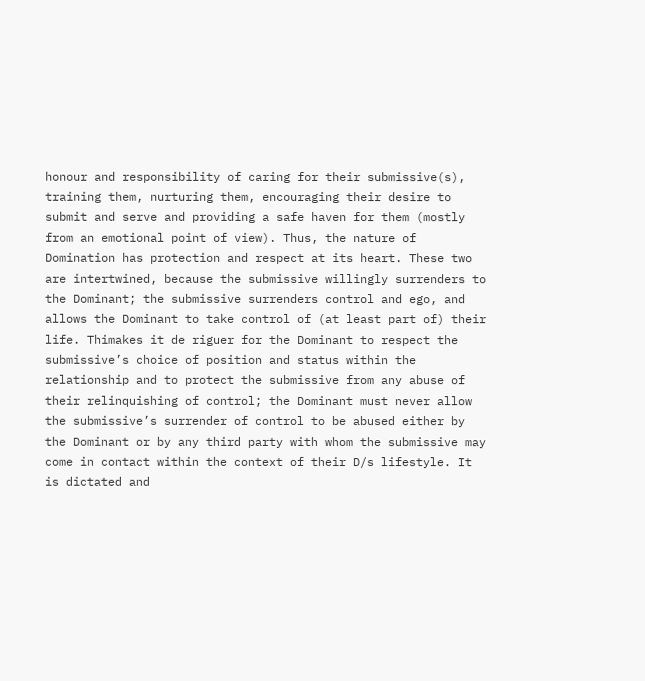honour and responsibility of caring for their submissive(s), training them, nurturing them, encouraging their desire to submit and serve and providing a safe haven for them (mostly from an emotional point of view). Thus, the nature of Domination has protection and respect at its heart. These two are intertwined, because the submissive willingly surrenders to the Dominant; the submissive surrenders control and ego, and allows the Dominant to take control of (at least part of) their life. Thimakes it de riguer for the Dominant to respect the submissive’s choice of position and status within the relationship and to protect the submissive from any abuse of their relinquishing of control; the Dominant must never allow the submissive’s surrender of control to be abused either by the Dominant or by any third party with whom the submissive may come in contact within the context of their D/s lifestyle. It is dictated and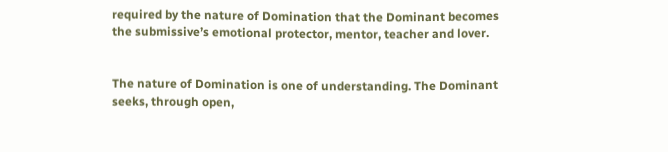required by the nature of Domination that the Dominant becomes the submissive’s emotional protector, mentor, teacher and lover.


The nature of Domination is one of understanding. The Dominant seeks, through open,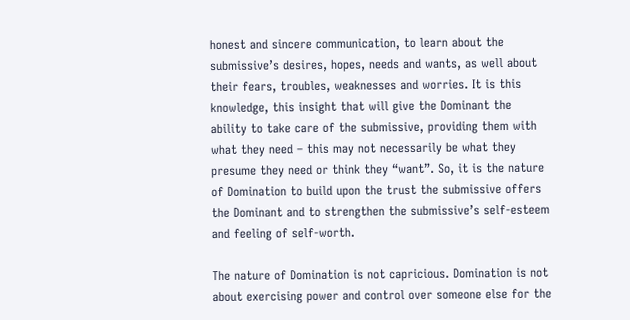honest and sincere communication, to learn about the submissive’s desires, hopes, needs and wants, as well about their fears, troubles, weaknesses and worries. It is this knowledge, this insight that will give the Dominant the ability to take care of the submissive, providing them with what they need – this may not necessarily be what they presume they need or think they “want”. So, it is the nature of Domination to build upon the trust the submissive offers the Dominant and to strengthen the submissive’s self-esteem and feeling of self-worth.

The nature of Domination is not capricious. Domination is not about exercising power and control over someone else for the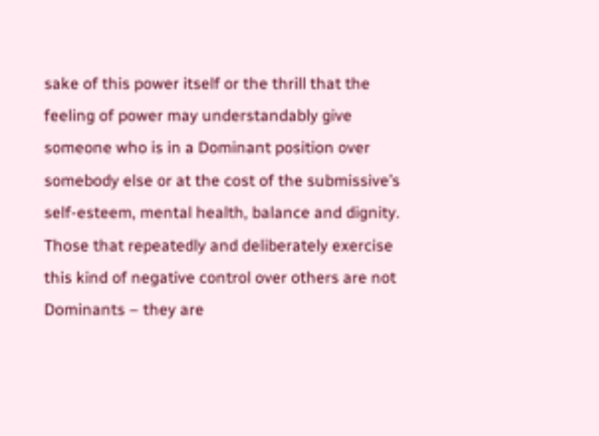sake of this power itself or the thrill that the feeling of power may understandably give someone who is in a Dominant position over somebody else or at the cost of the submissive’s self-esteem, mental health, balance and dignity. Those that repeatedly and deliberately exercise this kind of negative control over others are not Dominants – they are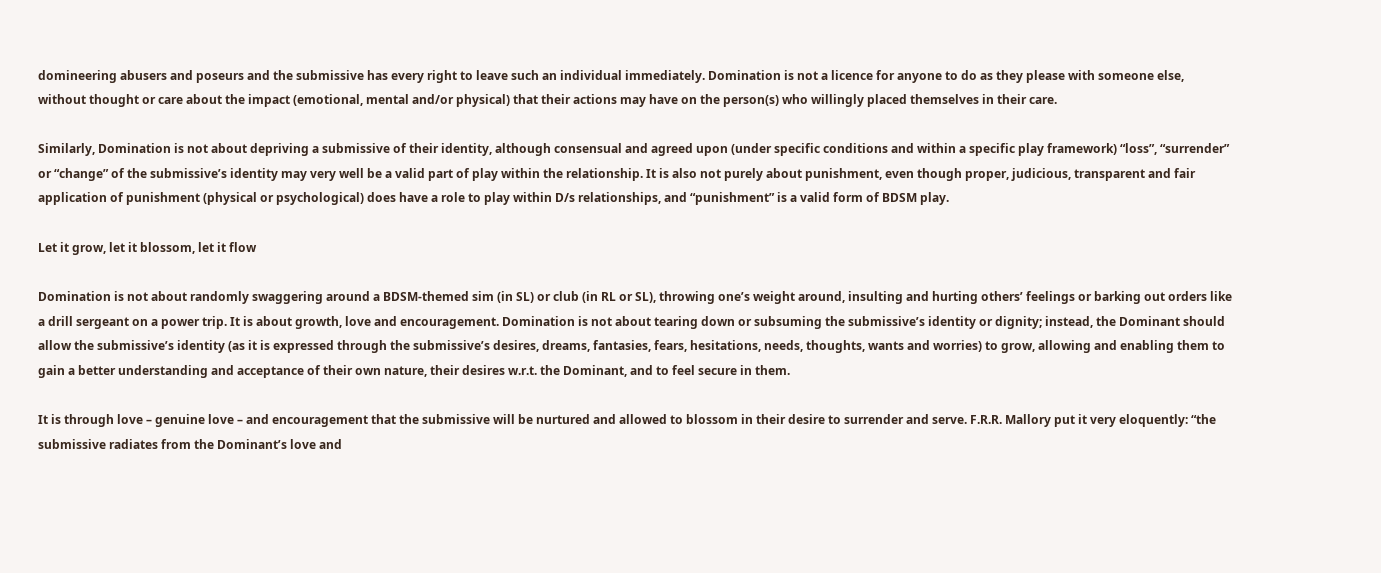domineering abusers and poseurs and the submissive has every right to leave such an individual immediately. Domination is not a licence for anyone to do as they please with someone else, without thought or care about the impact (emotional, mental and/or physical) that their actions may have on the person(s) who willingly placed themselves in their care.

Similarly, Domination is not about depriving a submissive of their identity, although consensual and agreed upon (under specific conditions and within a specific play framework) “loss”, “surrender” or “change” of the submissive’s identity may very well be a valid part of play within the relationship. It is also not purely about punishment, even though proper, judicious, transparent and fair application of punishment (physical or psychological) does have a role to play within D/s relationships, and “punishment” is a valid form of BDSM play.

Let it grow, let it blossom, let it flow

Domination is not about randomly swaggering around a BDSM-themed sim (in SL) or club (in RL or SL), throwing one’s weight around, insulting and hurting others’ feelings or barking out orders like a drill sergeant on a power trip. It is about growth, love and encouragement. Domination is not about tearing down or subsuming the submissive’s identity or dignity; instead, the Dominant should allow the submissive’s identity (as it is expressed through the submissive’s desires, dreams, fantasies, fears, hesitations, needs, thoughts, wants and worries) to grow, allowing and enabling them to gain a better understanding and acceptance of their own nature, their desires w.r.t. the Dominant, and to feel secure in them.

It is through love – genuine love – and encouragement that the submissive will be nurtured and allowed to blossom in their desire to surrender and serve. F.R.R. Mallory put it very eloquently: “the submissive radiates from the Dominant’s love and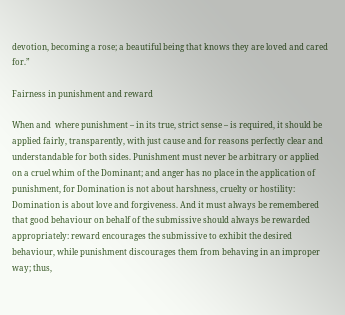devotion, becoming a rose; a beautiful being that knows they are loved and cared for.”

Fairness in punishment and reward

When and  where punishment – in its true, strict sense – is required, it should be applied fairly, transparently, with just cause and for reasons perfectly clear and understandable for both sides. Punishment must never be arbitrary or applied on a cruel whim of the Dominant; and anger has no place in the application of punishment, for Domination is not about harshness, cruelty or hostility: Domination is about love and forgiveness. And it must always be remembered that good behaviour on behalf of the submissive should always be rewarded appropriately: reward encourages the submissive to exhibit the desired behaviour, while punishment discourages them from behaving in an improper way; thus,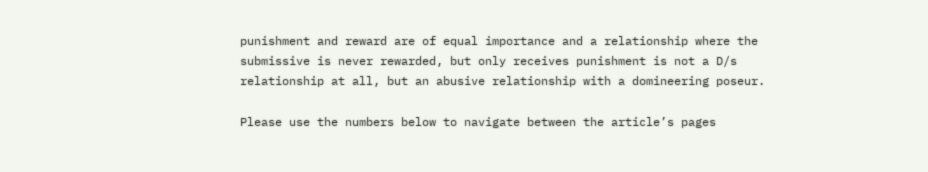punishment and reward are of equal importance and a relationship where the submissive is never rewarded, but only receives punishment is not a D/s relationship at all, but an abusive relationship with a domineering poseur.

Please use the numbers below to navigate between the article’s pages